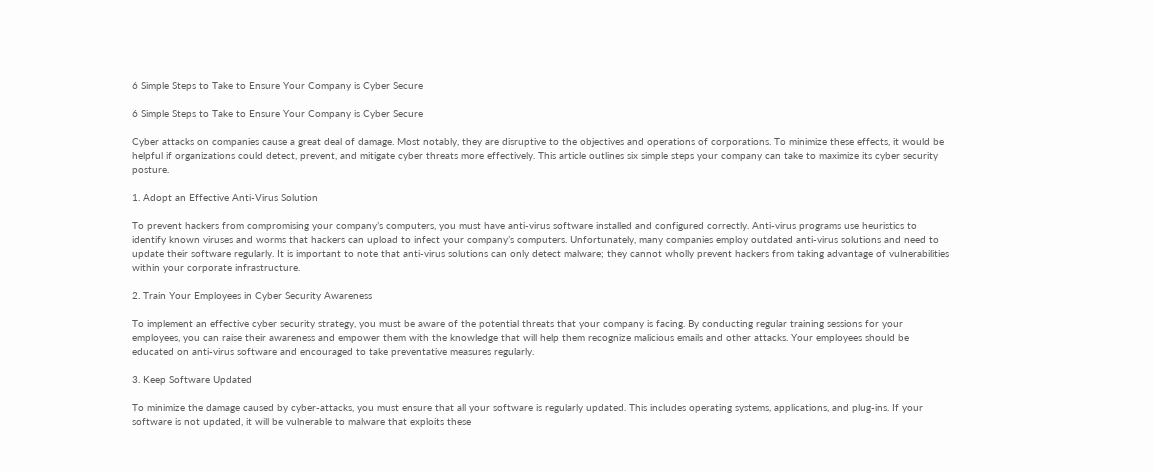6 Simple Steps to Take to Ensure Your Company is Cyber Secure

6 Simple Steps to Take to Ensure Your Company is Cyber Secure

Cyber attacks on companies cause a great deal of damage. Most notably, they are disruptive to the objectives and operations of corporations. To minimize these effects, it would be helpful if organizations could detect, prevent, and mitigate cyber threats more effectively. This article outlines six simple steps your company can take to maximize its cyber security posture.

1. Adopt an Effective Anti-Virus Solution

To prevent hackers from compromising your company’s computers, you must have anti-virus software installed and configured correctly. Anti-virus programs use heuristics to identify known viruses and worms that hackers can upload to infect your company’s computers. Unfortunately, many companies employ outdated anti-virus solutions and need to update their software regularly. It is important to note that anti-virus solutions can only detect malware; they cannot wholly prevent hackers from taking advantage of vulnerabilities within your corporate infrastructure.

2. Train Your Employees in Cyber Security Awareness

To implement an effective cyber security strategy, you must be aware of the potential threats that your company is facing. By conducting regular training sessions for your employees, you can raise their awareness and empower them with the knowledge that will help them recognize malicious emails and other attacks. Your employees should be educated on anti-virus software and encouraged to take preventative measures regularly.

3. Keep Software Updated

To minimize the damage caused by cyber-attacks, you must ensure that all your software is regularly updated. This includes operating systems, applications, and plug-ins. If your software is not updated, it will be vulnerable to malware that exploits these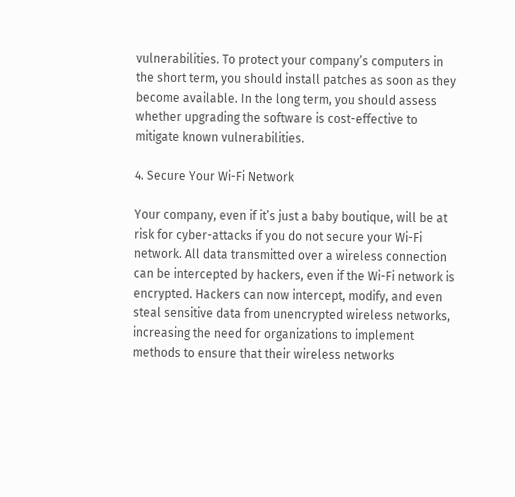vulnerabilities. To protect your company’s computers in the short term, you should install patches as soon as they become available. In the long term, you should assess whether upgrading the software is cost-effective to mitigate known vulnerabilities.

4. Secure Your Wi-Fi Network

Your company, even if it’s just a baby boutique, will be at risk for cyber-attacks if you do not secure your Wi-Fi network. All data transmitted over a wireless connection can be intercepted by hackers, even if the Wi-Fi network is encrypted. Hackers can now intercept, modify, and even steal sensitive data from unencrypted wireless networks, increasing the need for organizations to implement methods to ensure that their wireless networks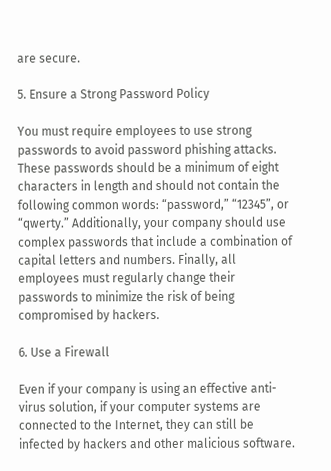are secure.

5. Ensure a Strong Password Policy

You must require employees to use strong passwords to avoid password phishing attacks. These passwords should be a minimum of eight characters in length and should not contain the following common words: “password,” “12345”, or “qwerty.” Additionally, your company should use complex passwords that include a combination of capital letters and numbers. Finally, all employees must regularly change their passwords to minimize the risk of being compromised by hackers.

6. Use a Firewall

Even if your company is using an effective anti-virus solution, if your computer systems are connected to the Internet, they can still be infected by hackers and other malicious software.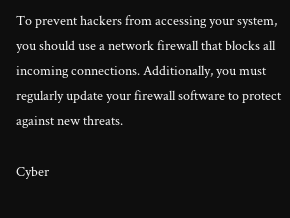To prevent hackers from accessing your system, you should use a network firewall that blocks all incoming connections. Additionally, you must regularly update your firewall software to protect against new threats.

Cyber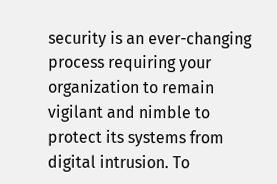security is an ever-changing process requiring your organization to remain vigilant and nimble to protect its systems from digital intrusion. To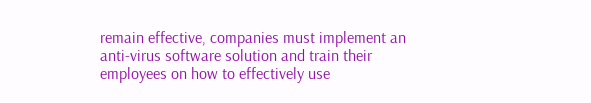remain effective, companies must implement an anti-virus software solution and train their employees on how to effectively use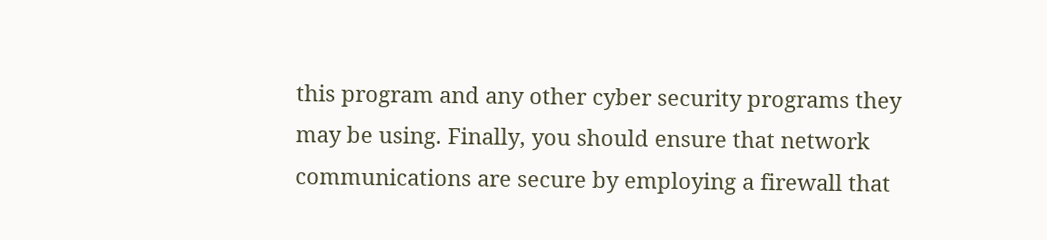this program and any other cyber security programs they may be using. Finally, you should ensure that network communications are secure by employing a firewall that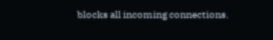blocks all incoming connections.